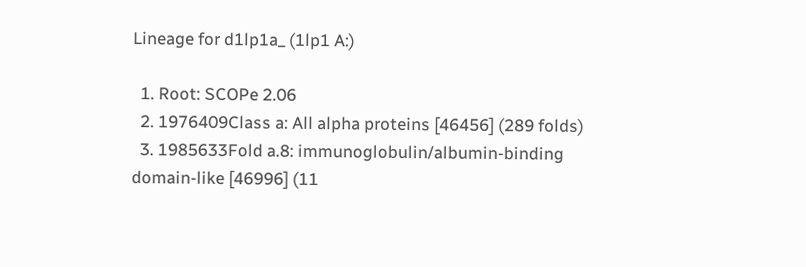Lineage for d1lp1a_ (1lp1 A:)

  1. Root: SCOPe 2.06
  2. 1976409Class a: All alpha proteins [46456] (289 folds)
  3. 1985633Fold a.8: immunoglobulin/albumin-binding domain-like [46996] (11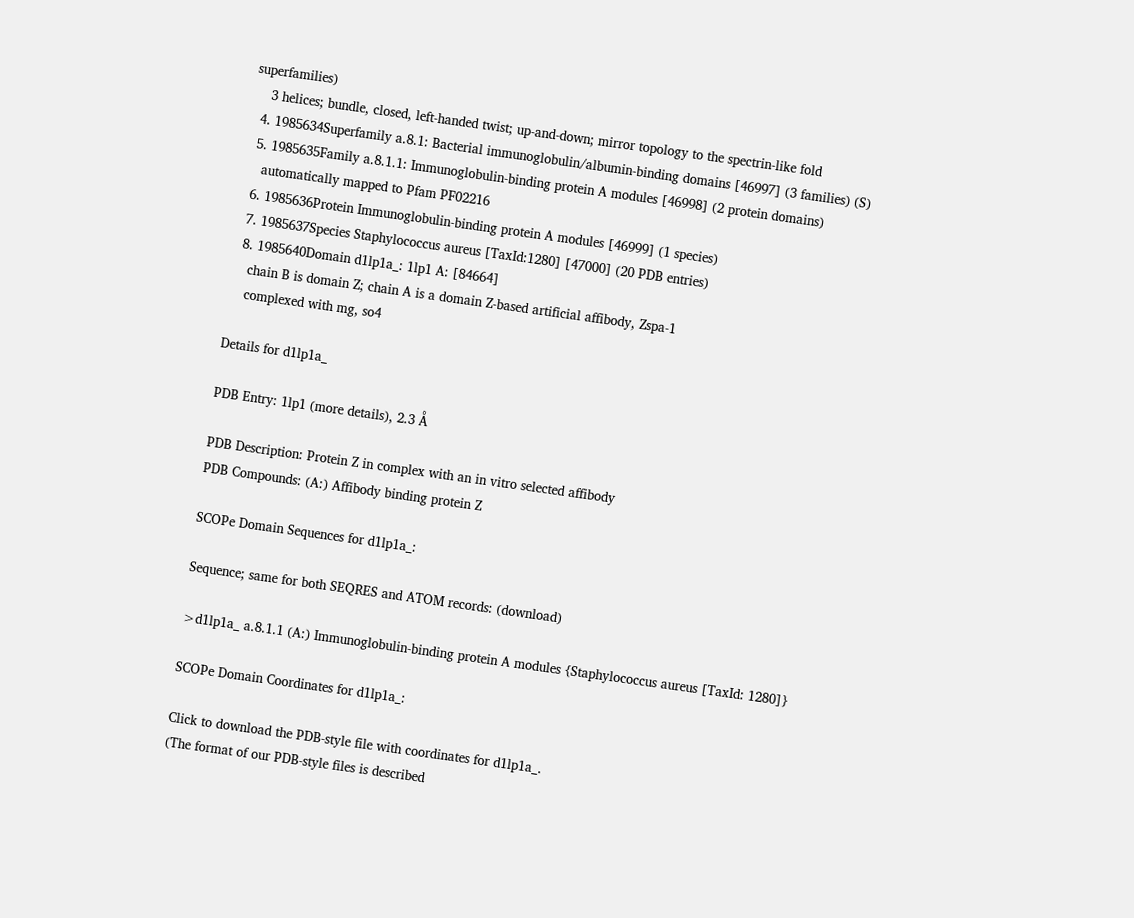superfamilies)
    3 helices; bundle, closed, left-handed twist; up-and-down; mirror topology to the spectrin-like fold
  4. 1985634Superfamily a.8.1: Bacterial immunoglobulin/albumin-binding domains [46997] (3 families) (S)
  5. 1985635Family a.8.1.1: Immunoglobulin-binding protein A modules [46998] (2 protein domains)
    automatically mapped to Pfam PF02216
  6. 1985636Protein Immunoglobulin-binding protein A modules [46999] (1 species)
  7. 1985637Species Staphylococcus aureus [TaxId:1280] [47000] (20 PDB entries)
  8. 1985640Domain d1lp1a_: 1lp1 A: [84664]
    chain B is domain Z; chain A is a domain Z-based artificial affibody, Zspa-1
    complexed with mg, so4

Details for d1lp1a_

PDB Entry: 1lp1 (more details), 2.3 Å

PDB Description: Protein Z in complex with an in vitro selected affibody
PDB Compounds: (A:) Affibody binding protein Z

SCOPe Domain Sequences for d1lp1a_:

Sequence; same for both SEQRES and ATOM records: (download)

>d1lp1a_ a.8.1.1 (A:) Immunoglobulin-binding protein A modules {Staphylococcus aureus [TaxId: 1280]}

SCOPe Domain Coordinates for d1lp1a_:

Click to download the PDB-style file with coordinates for d1lp1a_.
(The format of our PDB-style files is described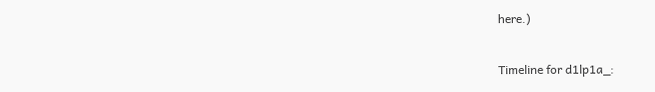here.)

Timeline for d1lp1a_: